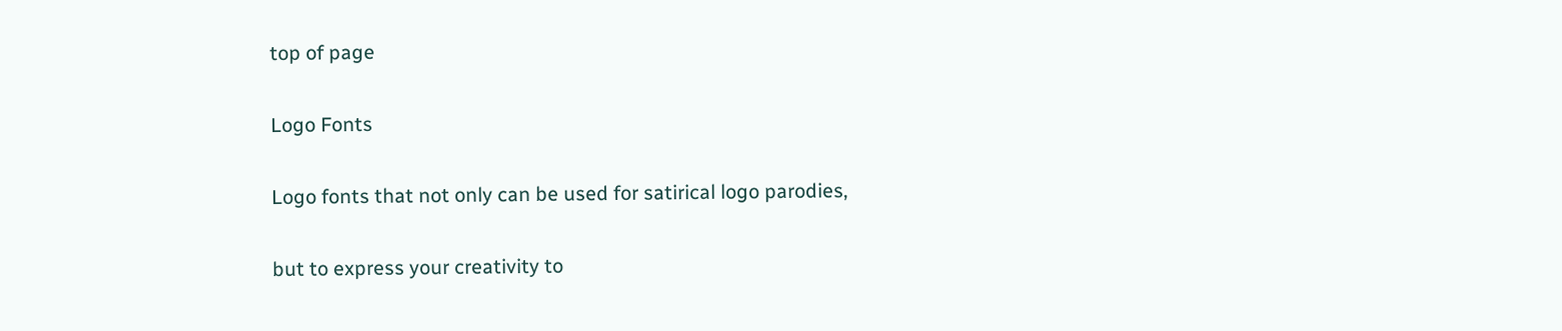top of page

Logo Fonts

Logo fonts that not only can be used for satirical logo parodies,

but to express your creativity to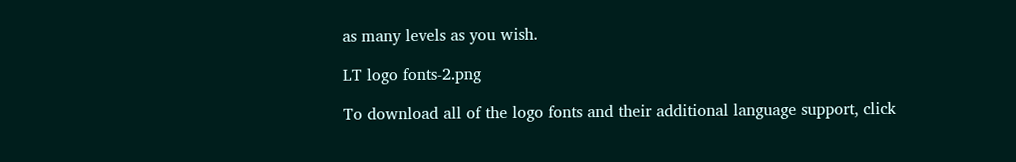as many levels as you wish.

LT logo fonts-2.png

To download all of the logo fonts and their additional language support, click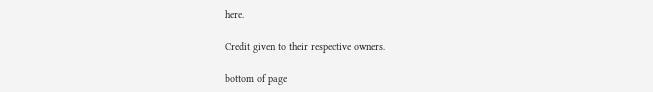here.

Credit given to their respective owners.

bottom of page